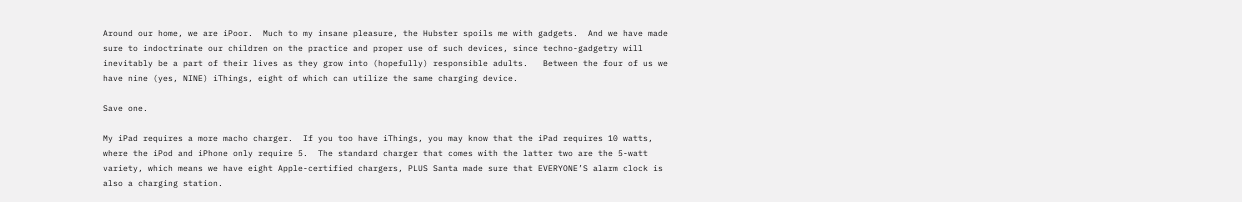Around our home, we are iPoor.  Much to my insane pleasure, the Hubster spoils me with gadgets.  And we have made sure to indoctrinate our children on the practice and proper use of such devices, since techno-gadgetry will inevitably be a part of their lives as they grow into (hopefully) responsible adults.   Between the four of us we have nine (yes, NINE) iThings, eight of which can utilize the same charging device.

Save one.

My iPad requires a more macho charger.  If you too have iThings, you may know that the iPad requires 10 watts, where the iPod and iPhone only require 5.  The standard charger that comes with the latter two are the 5-watt variety, which means we have eight Apple-certified chargers, PLUS Santa made sure that EVERYONE’S alarm clock is also a charging station.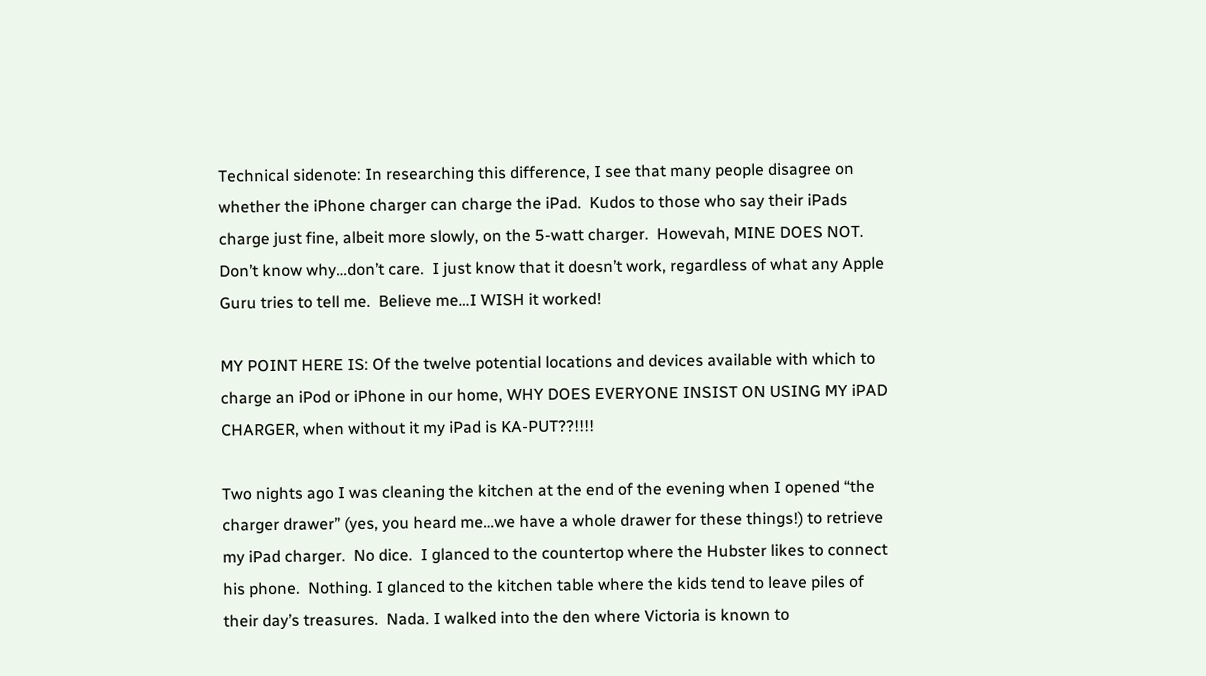Technical sidenote: In researching this difference, I see that many people disagree on whether the iPhone charger can charge the iPad.  Kudos to those who say their iPads charge just fine, albeit more slowly, on the 5-watt charger.  Howevah, MINE DOES NOT.  Don’t know why…don’t care.  I just know that it doesn’t work, regardless of what any Apple Guru tries to tell me.  Believe me…I WISH it worked!

MY POINT HERE IS: Of the twelve potential locations and devices available with which to charge an iPod or iPhone in our home, WHY DOES EVERYONE INSIST ON USING MY iPAD CHARGER, when without it my iPad is KA-PUT??!!!!

Two nights ago I was cleaning the kitchen at the end of the evening when I opened “the charger drawer” (yes, you heard me…we have a whole drawer for these things!) to retrieve my iPad charger.  No dice.  I glanced to the countertop where the Hubster likes to connect his phone.  Nothing. I glanced to the kitchen table where the kids tend to leave piles of their day’s treasures.  Nada. I walked into the den where Victoria is known to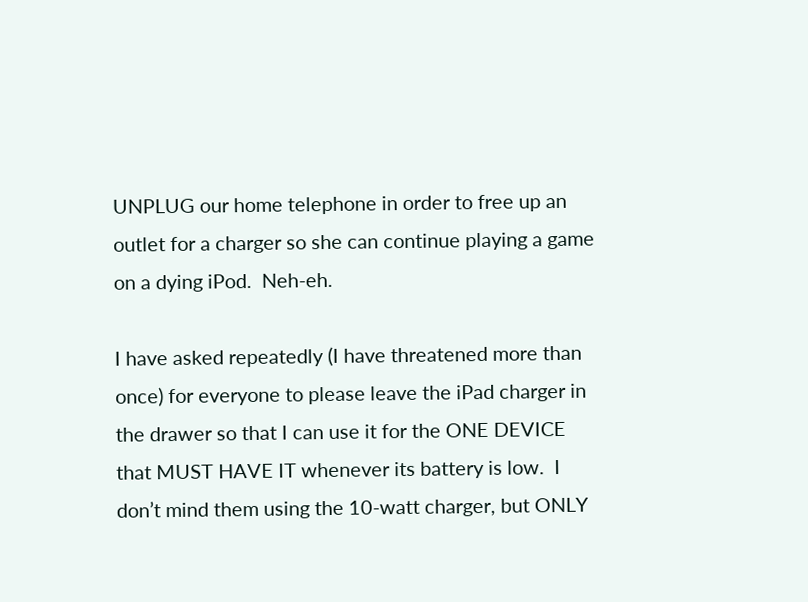UNPLUG our home telephone in order to free up an outlet for a charger so she can continue playing a game on a dying iPod.  Neh-eh.

I have asked repeatedly (I have threatened more than once) for everyone to please leave the iPad charger in the drawer so that I can use it for the ONE DEVICE that MUST HAVE IT whenever its battery is low.  I don’t mind them using the 10-watt charger, but ONLY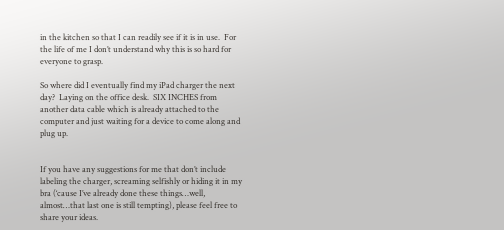in the kitchen so that I can readily see if it is in use.  For the life of me I don’t understand why this is so hard for everyone to grasp.

So where did I eventually find my iPad charger the next day?  Laying on the office desk.  SIX INCHES from another data cable which is already attached to the computer and just waiting for a device to come along and plug up.


If you have any suggestions for me that don’t include labeling the charger, screaming selfishly or hiding it in my bra (‘cause I’ve already done these things…well, almost…that last one is still tempting), please feel free to share your ideas.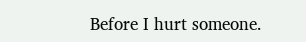Before I hurt someone.